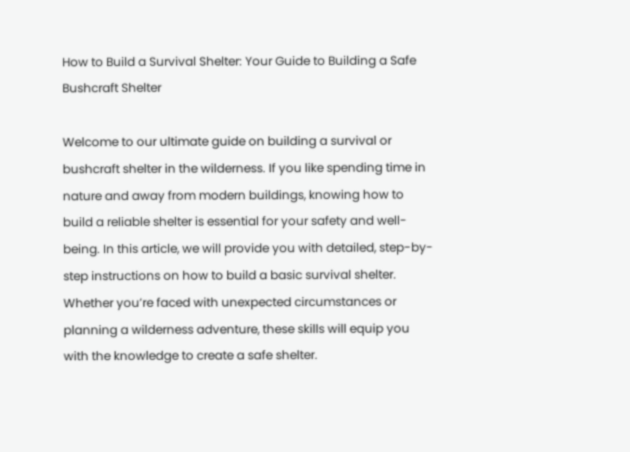How to Build a Survival Shelter: Your Guide to Building a Safe Bushcraft Shelter

Welcome to our ultimate guide on building a survival or bushcraft shelter in the wilderness. If you like spending time in nature and away from modern buildings, knowing how to build a reliable shelter is essential for your safety and well-being. In this article, we will provide you with detailed, step-by-step instructions on how to build a basic survival shelter. Whether you’re faced with unexpected circumstances or planning a wilderness adventure, these skills will equip you with the knowledge to create a safe shelter.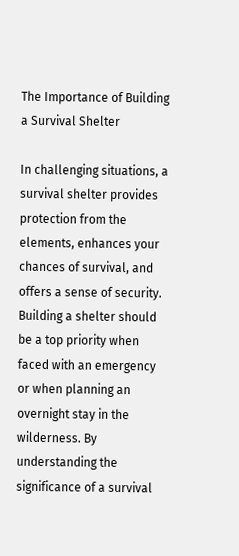The Importance of Building a Survival Shelter

In challenging situations, a survival shelter provides protection from the elements, enhances your chances of survival, and offers a sense of security. Building a shelter should be a top priority when faced with an emergency or when planning an overnight stay in the wilderness. By understanding the significance of a survival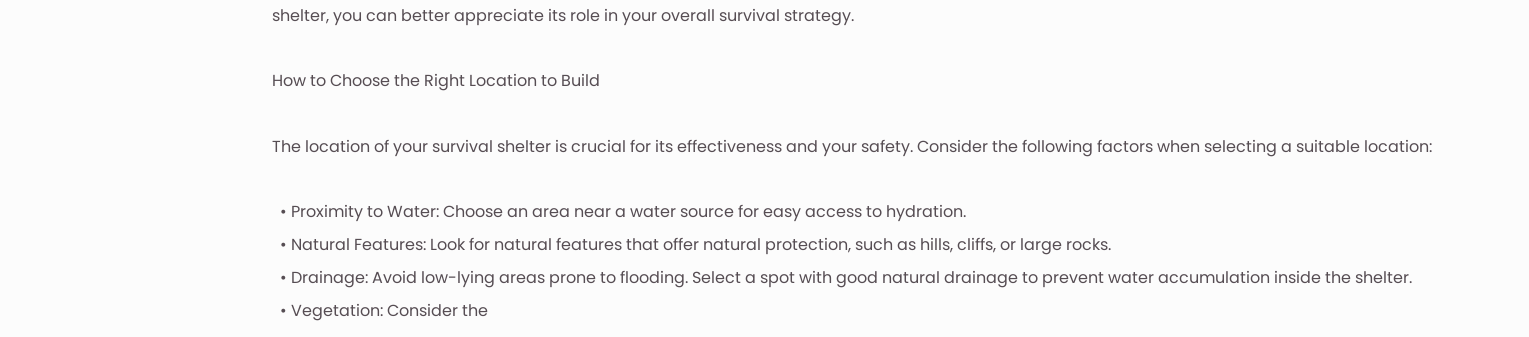shelter, you can better appreciate its role in your overall survival strategy.

How to Choose the Right Location to Build

The location of your survival shelter is crucial for its effectiveness and your safety. Consider the following factors when selecting a suitable location:

  • Proximity to Water: Choose an area near a water source for easy access to hydration.
  • Natural Features: Look for natural features that offer natural protection, such as hills, cliffs, or large rocks.
  • Drainage: Avoid low-lying areas prone to flooding. Select a spot with good natural drainage to prevent water accumulation inside the shelter.
  • Vegetation: Consider the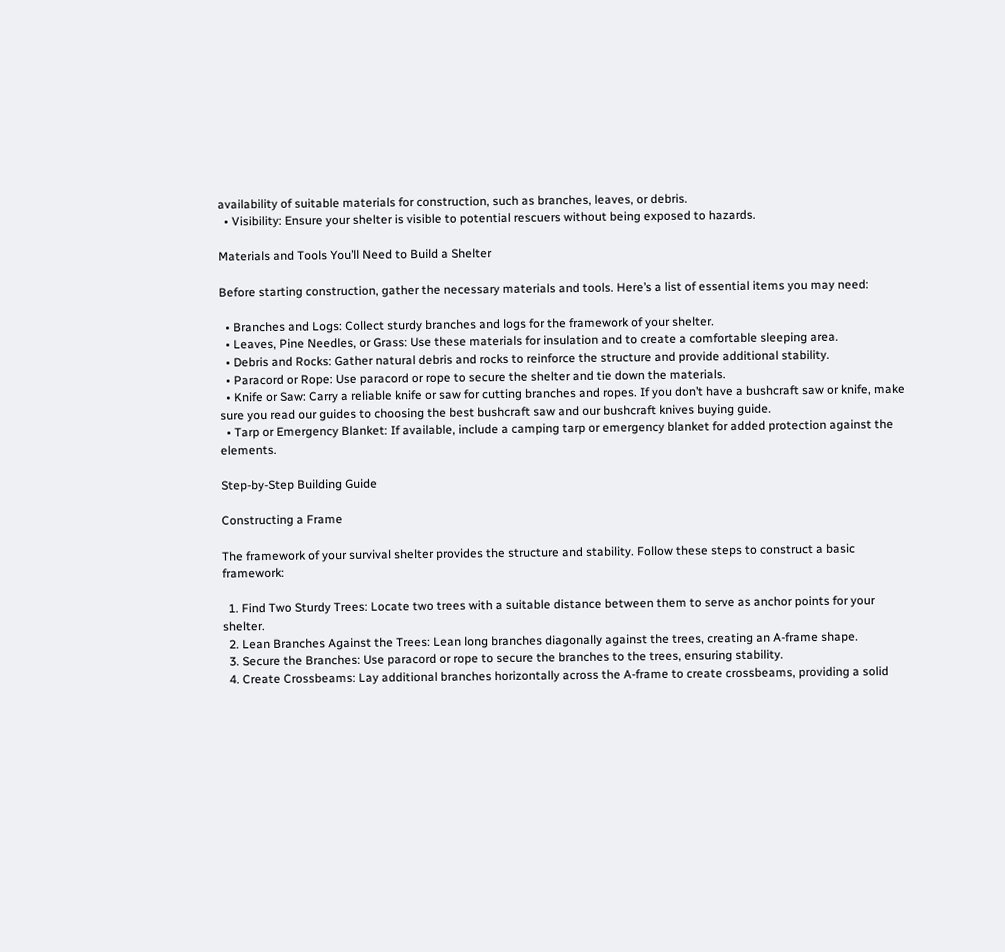availability of suitable materials for construction, such as branches, leaves, or debris.
  • Visibility: Ensure your shelter is visible to potential rescuers without being exposed to hazards.

Materials and Tools You’ll Need to Build a Shelter

Before starting construction, gather the necessary materials and tools. Here’s a list of essential items you may need:

  • Branches and Logs: Collect sturdy branches and logs for the framework of your shelter.
  • Leaves, Pine Needles, or Grass: Use these materials for insulation and to create a comfortable sleeping area.
  • Debris and Rocks: Gather natural debris and rocks to reinforce the structure and provide additional stability.
  • Paracord or Rope: Use paracord or rope to secure the shelter and tie down the materials.
  • Knife or Saw: Carry a reliable knife or saw for cutting branches and ropes. If you don’t have a bushcraft saw or knife, make sure you read our guides to choosing the best bushcraft saw and our bushcraft knives buying guide.
  • Tarp or Emergency Blanket: If available, include a camping tarp or emergency blanket for added protection against the elements.

Step-by-Step Building Guide

Constructing a Frame

The framework of your survival shelter provides the structure and stability. Follow these steps to construct a basic framework:

  1. Find Two Sturdy Trees: Locate two trees with a suitable distance between them to serve as anchor points for your shelter.
  2. Lean Branches Against the Trees: Lean long branches diagonally against the trees, creating an A-frame shape.
  3. Secure the Branches: Use paracord or rope to secure the branches to the trees, ensuring stability.
  4. Create Crossbeams: Lay additional branches horizontally across the A-frame to create crossbeams, providing a solid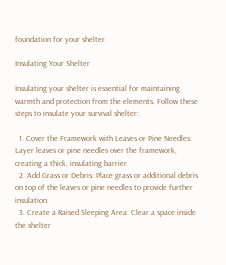foundation for your shelter.

Insulating Your Shelter

Insulating your shelter is essential for maintaining warmth and protection from the elements. Follow these steps to insulate your survival shelter:

  1. Cover the Framework with Leaves or Pine Needles: Layer leaves or pine needles over the framework, creating a thick, insulating barrier.
  2. Add Grass or Debris: Place grass or additional debris on top of the leaves or pine needles to provide further insulation.
  3. Create a Raised Sleeping Area: Clear a space inside the shelter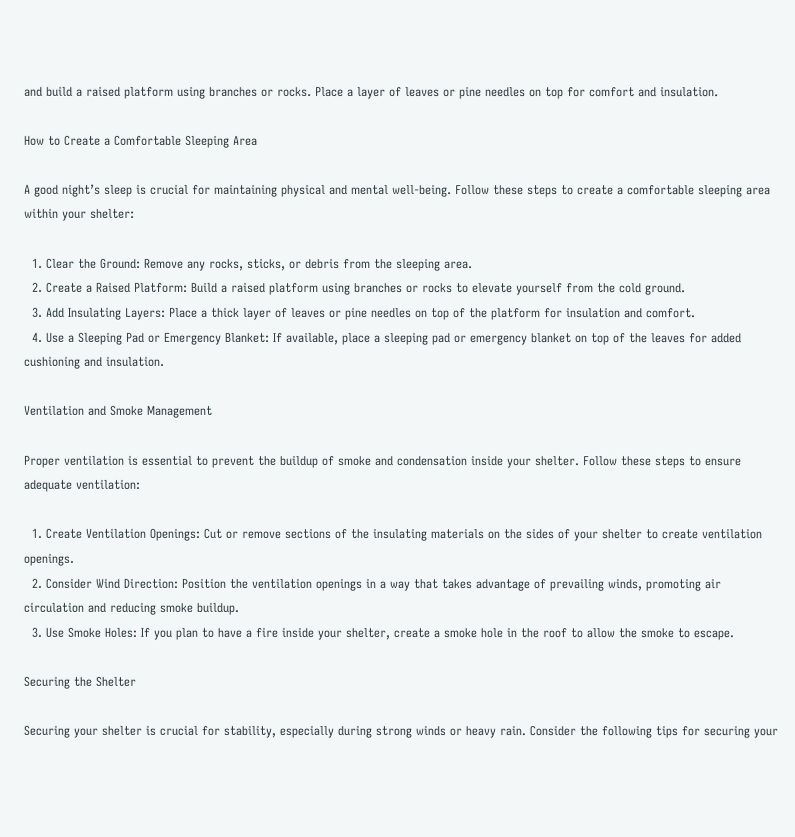and build a raised platform using branches or rocks. Place a layer of leaves or pine needles on top for comfort and insulation.

How to Create a Comfortable Sleeping Area

A good night’s sleep is crucial for maintaining physical and mental well-being. Follow these steps to create a comfortable sleeping area within your shelter:

  1. Clear the Ground: Remove any rocks, sticks, or debris from the sleeping area.
  2. Create a Raised Platform: Build a raised platform using branches or rocks to elevate yourself from the cold ground.
  3. Add Insulating Layers: Place a thick layer of leaves or pine needles on top of the platform for insulation and comfort.
  4. Use a Sleeping Pad or Emergency Blanket: If available, place a sleeping pad or emergency blanket on top of the leaves for added cushioning and insulation.

Ventilation and Smoke Management

Proper ventilation is essential to prevent the buildup of smoke and condensation inside your shelter. Follow these steps to ensure adequate ventilation:

  1. Create Ventilation Openings: Cut or remove sections of the insulating materials on the sides of your shelter to create ventilation openings.
  2. Consider Wind Direction: Position the ventilation openings in a way that takes advantage of prevailing winds, promoting air circulation and reducing smoke buildup.
  3. Use Smoke Holes: If you plan to have a fire inside your shelter, create a smoke hole in the roof to allow the smoke to escape.

Securing the Shelter

Securing your shelter is crucial for stability, especially during strong winds or heavy rain. Consider the following tips for securing your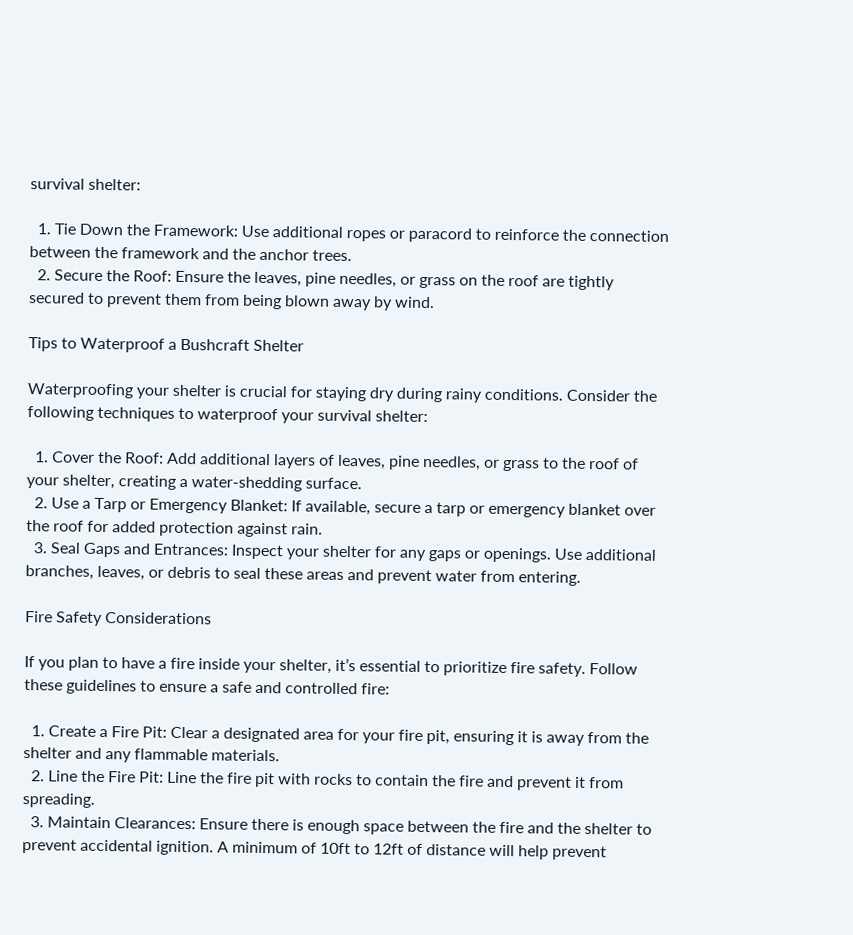survival shelter:

  1. Tie Down the Framework: Use additional ropes or paracord to reinforce the connection between the framework and the anchor trees.
  2. Secure the Roof: Ensure the leaves, pine needles, or grass on the roof are tightly secured to prevent them from being blown away by wind.

Tips to Waterproof a Bushcraft Shelter

Waterproofing your shelter is crucial for staying dry during rainy conditions. Consider the following techniques to waterproof your survival shelter:

  1. Cover the Roof: Add additional layers of leaves, pine needles, or grass to the roof of your shelter, creating a water-shedding surface.
  2. Use a Tarp or Emergency Blanket: If available, secure a tarp or emergency blanket over the roof for added protection against rain.
  3. Seal Gaps and Entrances: Inspect your shelter for any gaps or openings. Use additional branches, leaves, or debris to seal these areas and prevent water from entering.

Fire Safety Considerations

If you plan to have a fire inside your shelter, it’s essential to prioritize fire safety. Follow these guidelines to ensure a safe and controlled fire:

  1. Create a Fire Pit: Clear a designated area for your fire pit, ensuring it is away from the shelter and any flammable materials.
  2. Line the Fire Pit: Line the fire pit with rocks to contain the fire and prevent it from spreading.
  3. Maintain Clearances: Ensure there is enough space between the fire and the shelter to prevent accidental ignition. A minimum of 10ft to 12ft of distance will help prevent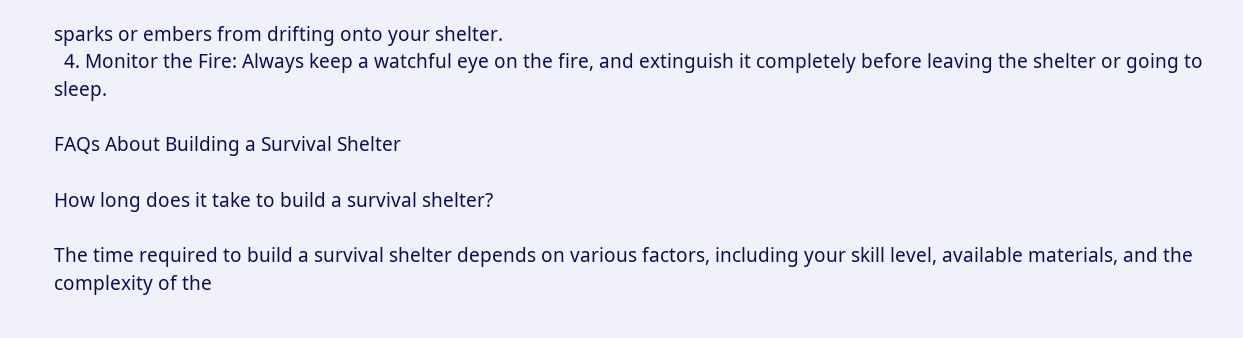sparks or embers from drifting onto your shelter.
  4. Monitor the Fire: Always keep a watchful eye on the fire, and extinguish it completely before leaving the shelter or going to sleep.

FAQs About Building a Survival Shelter

How long does it take to build a survival shelter?

The time required to build a survival shelter depends on various factors, including your skill level, available materials, and the complexity of the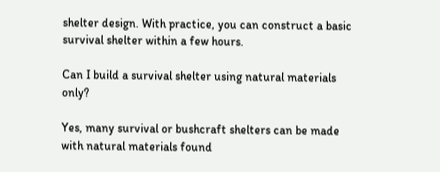shelter design. With practice, you can construct a basic survival shelter within a few hours.

Can I build a survival shelter using natural materials only?

Yes, many survival or bushcraft shelters can be made with natural materials found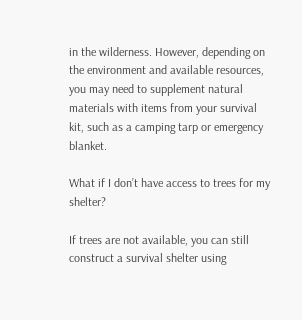in the wilderness. However, depending on the environment and available resources, you may need to supplement natural materials with items from your survival kit, such as a camping tarp or emergency blanket.

What if I don’t have access to trees for my shelter?

If trees are not available, you can still construct a survival shelter using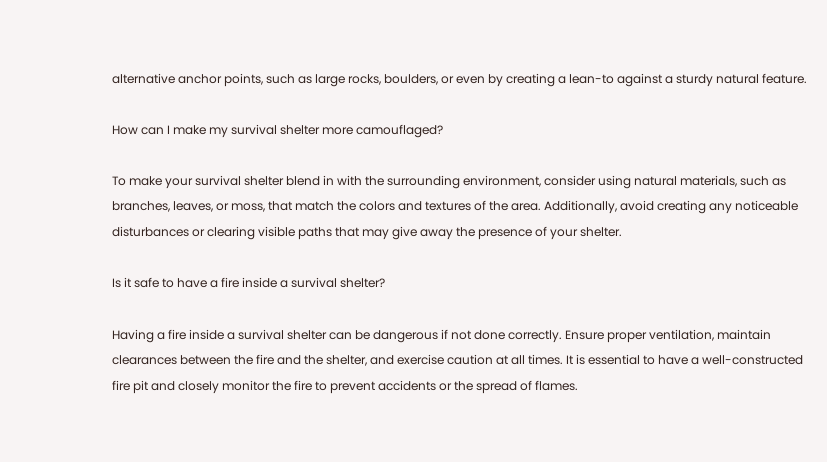alternative anchor points, such as large rocks, boulders, or even by creating a lean-to against a sturdy natural feature.

How can I make my survival shelter more camouflaged?

To make your survival shelter blend in with the surrounding environment, consider using natural materials, such as branches, leaves, or moss, that match the colors and textures of the area. Additionally, avoid creating any noticeable disturbances or clearing visible paths that may give away the presence of your shelter.

Is it safe to have a fire inside a survival shelter?

Having a fire inside a survival shelter can be dangerous if not done correctly. Ensure proper ventilation, maintain clearances between the fire and the shelter, and exercise caution at all times. It is essential to have a well-constructed fire pit and closely monitor the fire to prevent accidents or the spread of flames.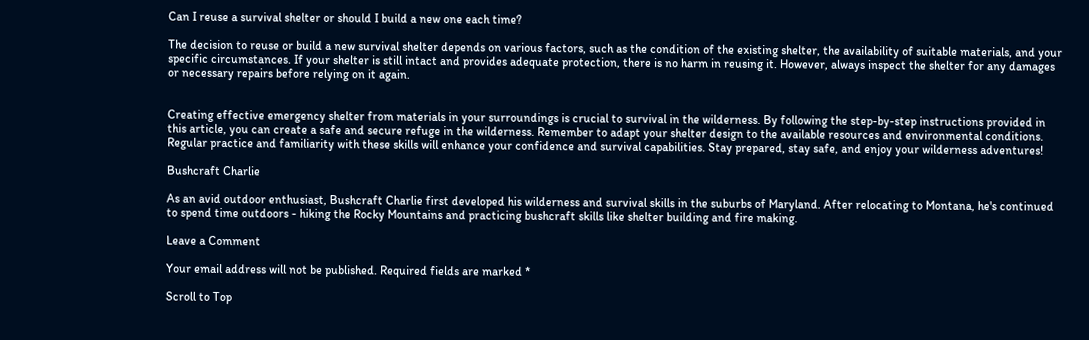Can I reuse a survival shelter or should I build a new one each time?

The decision to reuse or build a new survival shelter depends on various factors, such as the condition of the existing shelter, the availability of suitable materials, and your specific circumstances. If your shelter is still intact and provides adequate protection, there is no harm in reusing it. However, always inspect the shelter for any damages or necessary repairs before relying on it again.


Creating effective emergency shelter from materials in your surroundings is crucial to survival in the wilderness. By following the step-by-step instructions provided in this article, you can create a safe and secure refuge in the wilderness. Remember to adapt your shelter design to the available resources and environmental conditions. Regular practice and familiarity with these skills will enhance your confidence and survival capabilities. Stay prepared, stay safe, and enjoy your wilderness adventures!

Bushcraft Charlie

As an avid outdoor enthusiast, Bushcraft Charlie first developed his wilderness and survival skills in the suburbs of Maryland. After relocating to Montana, he's continued to spend time outdoors - hiking the Rocky Mountains and practicing bushcraft skills like shelter building and fire making.

Leave a Comment

Your email address will not be published. Required fields are marked *

Scroll to Top